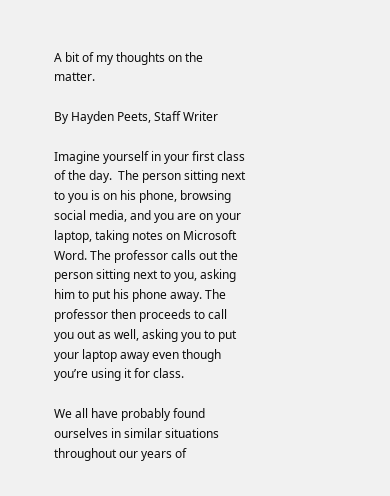A bit of my thoughts on the matter.

By Hayden Peets, Staff Writer

Imagine yourself in your first class of the day.  The person sitting next to you is on his phone, browsing social media, and you are on your laptop, taking notes on Microsoft Word. The professor calls out the person sitting next to you, asking him to put his phone away. The professor then proceeds to call you out as well, asking you to put your laptop away even though you’re using it for class.

We all have probably found ourselves in similar situations throughout our years of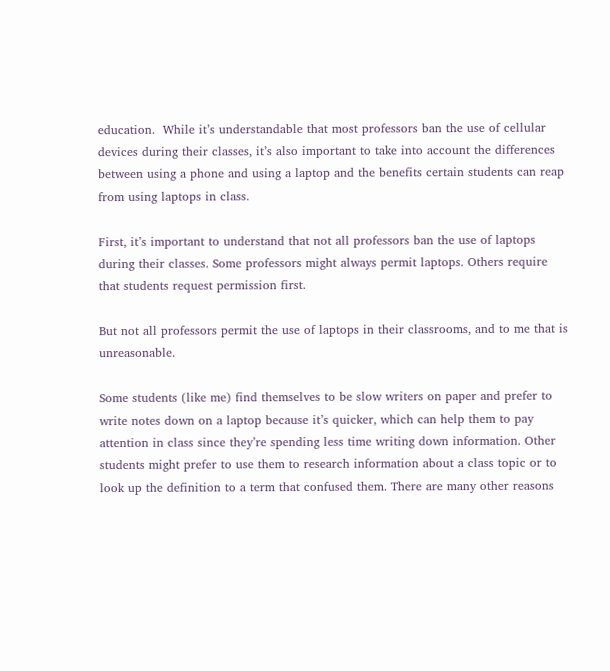education.  While it’s understandable that most professors ban the use of cellular devices during their classes, it’s also important to take into account the differences between using a phone and using a laptop and the benefits certain students can reap from using laptops in class.

First, it’s important to understand that not all professors ban the use of laptops during their classes. Some professors might always permit laptops. Others require that students request permission first.

But not all professors permit the use of laptops in their classrooms, and to me that is unreasonable.

Some students (like me) find themselves to be slow writers on paper and prefer to write notes down on a laptop because it’s quicker, which can help them to pay attention in class since they’re spending less time writing down information. Other students might prefer to use them to research information about a class topic or to look up the definition to a term that confused them. There are many other reasons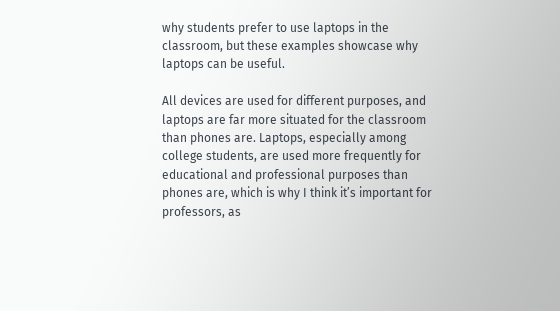why students prefer to use laptops in the classroom, but these examples showcase why laptops can be useful.

All devices are used for different purposes, and laptops are far more situated for the classroom than phones are. Laptops, especially among college students, are used more frequently for educational and professional purposes than phones are, which is why I think it’s important for professors, as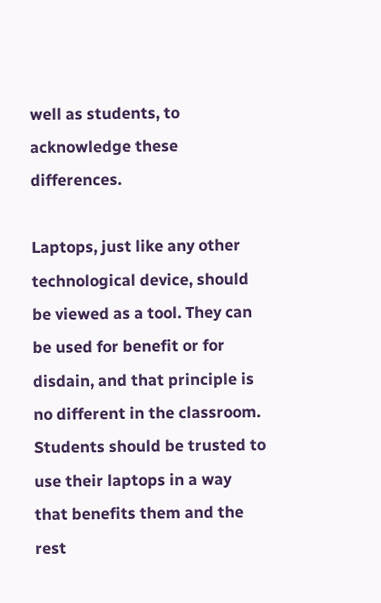well as students, to acknowledge these differences.

Laptops, just like any other technological device, should be viewed as a tool. They can be used for benefit or for disdain, and that principle is no different in the classroom. Students should be trusted to use their laptops in a way that benefits them and the rest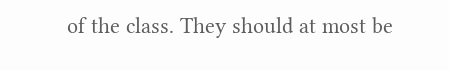of the class. They should at most be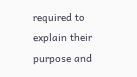required to explain their purpose and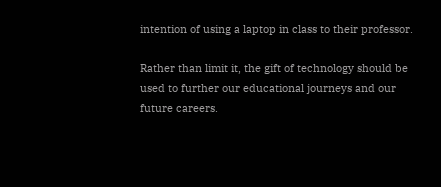intention of using a laptop in class to their professor.

Rather than limit it, the gift of technology should be used to further our educational journeys and our future careers.